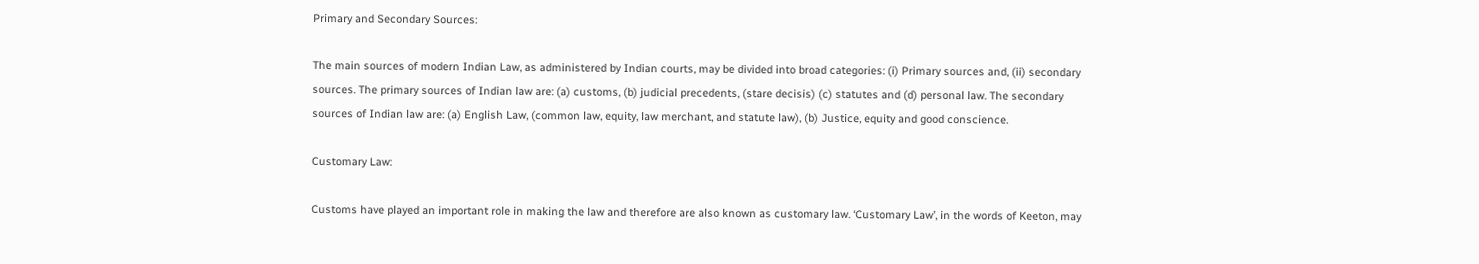Primary and Secondary Sources:

The main sources of modern Indian Law, as administered by Indian courts, may be divided into broad categories: (i) Primary sources and, (ii) secondary sources. The primary sources of Indian law are: (a) customs, (b) judicial precedents, (stare decisis) (c) statutes and (d) personal law. The secondary sources of Indian law are: (a) English Law, (common law, equity, law merchant, and statute law), (b) Justice, equity and good conscience.

Customary Law:

Customs have played an important role in making the law and therefore are also known as customary law. ‘Customary Law’, in the words of Keeton, may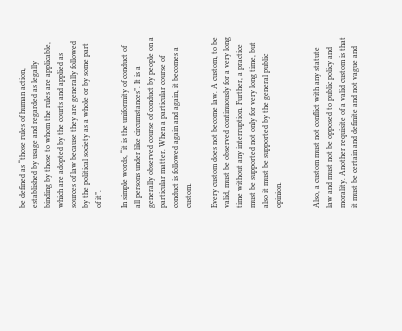be defined as “those rules of human action, established by usage and regarded as legally binding by those to whom the rules are applicable, which are adopted by the courts and applied as sources of law because they are generally followed by the political society as a whole or by some part of it”.

In simple words, “it is the uniformity of conduct of all persons under like circumstances”. It is a generally observed course of conduct by people on a particular matter. When a particular course of conduct is followed again and again, it becomes a custom.

Every custom does not become law. A custom, to be valid, must be observed continuously for a very long time without any interruption. Further, a practice must be supported not only for very long time, but also it must be supported by the general public opinion.


Also, a custom must not conflict with any statute law and must not be opposed to public policy and morality. Another requisite of a valid custom is that it must be certain and definite and not vague and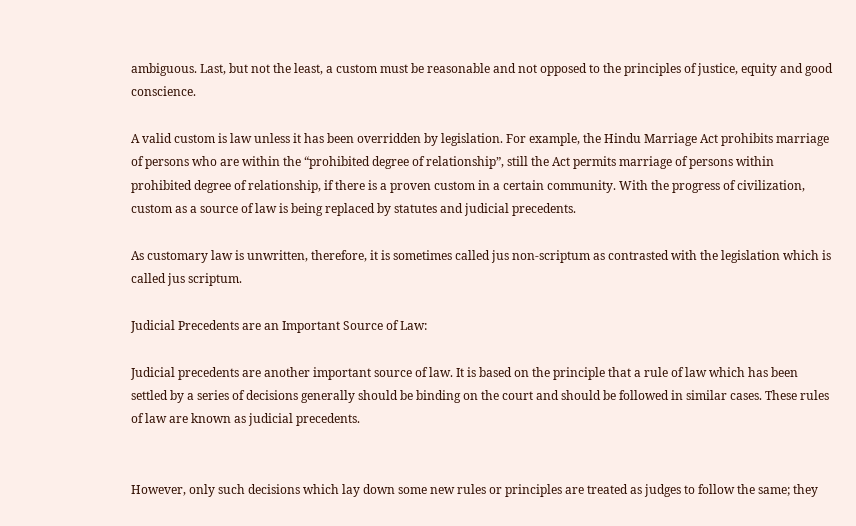ambiguous. Last, but not the least, a custom must be reasonable and not opposed to the principles of justice, equity and good conscience.

A valid custom is law unless it has been overridden by legislation. For example, the Hindu Marriage Act prohibits marriage of persons who are within the “prohibited degree of relationship”, still the Act permits marriage of persons within prohibited degree of relationship, if there is a proven custom in a certain community. With the progress of civilization, custom as a source of law is being replaced by statutes and judicial precedents.

As customary law is unwritten, therefore, it is sometimes called jus non-scriptum as contrasted with the legislation which is called jus scriptum.

Judicial Precedents are an Important Source of Law:

Judicial precedents are another important source of law. It is based on the principle that a rule of law which has been settled by a series of decisions generally should be binding on the court and should be followed in similar cases. These rules of law are known as judicial precedents.


However, only such decisions which lay down some new rules or principles are treated as judges to follow the same; they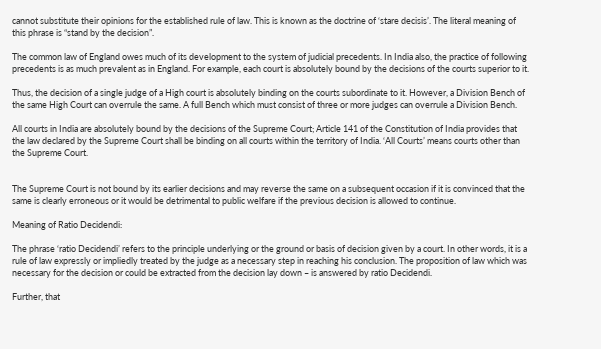cannot substitute their opinions for the established rule of law. This is known as the doctrine of ‘stare decisis’. The literal meaning of this phrase is “stand by the decision”.

The common law of England owes much of its development to the system of judicial precedents. In India also, the practice of following precedents is as much prevalent as in England. For example, each court is absolutely bound by the decisions of the courts superior to it.

Thus, the decision of a single judge of a High court is absolutely binding on the courts subordinate to it. However, a Division Bench of the same High Court can overrule the same. A full Bench which must consist of three or more judges can overrule a Division Bench.

All courts in India are absolutely bound by the decisions of the Supreme Court; Article 141 of the Constitution of India provides that the law declared by the Supreme Court shall be binding on all courts within the territory of India. ‘All Courts’ means courts other than the Supreme Court.


The Supreme Court is not bound by its earlier decisions and may reverse the same on a subsequent occasion if it is convinced that the same is clearly erroneous or it would be detrimental to public welfare if the previous decision is allowed to continue.

Meaning of Ratio Decidendi:

The phrase ‘ratio Decidendi’ refers to the principle underlying or the ground or basis of decision given by a court. In other words, it is a rule of law expressly or impliedly treated by the judge as a necessary step in reaching his conclusion. The proposition of law which was necessary for the decision or could be extracted from the decision lay down – is answered by ratio Decidendi.

Further, that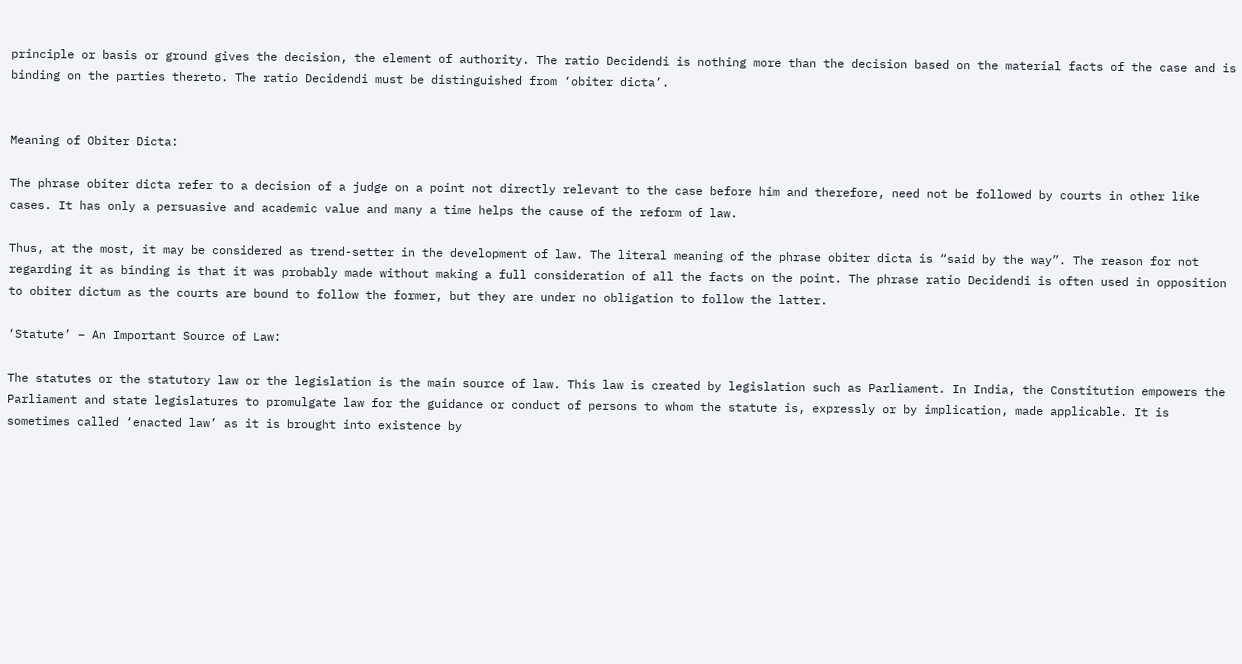principle or basis or ground gives the decision, the element of authority. The ratio Decidendi is nothing more than the decision based on the material facts of the case and is binding on the parties thereto. The ratio Decidendi must be distinguished from ‘obiter dicta’.


Meaning of Obiter Dicta:

The phrase obiter dicta refer to a decision of a judge on a point not directly relevant to the case before him and therefore, need not be followed by courts in other like cases. It has only a persuasive and academic value and many a time helps the cause of the reform of law.

Thus, at the most, it may be considered as trend-setter in the development of law. The literal meaning of the phrase obiter dicta is “said by the way”. The reason for not regarding it as binding is that it was probably made without making a full consideration of all the facts on the point. The phrase ratio Decidendi is often used in opposition to obiter dictum as the courts are bound to follow the former, but they are under no obligation to follow the latter.

‘Statute’ – An Important Source of Law:

The statutes or the statutory law or the legislation is the main source of law. This law is created by legislation such as Parliament. In India, the Constitution empowers the Parliament and state legislatures to promulgate law for the guidance or conduct of persons to whom the statute is, expressly or by implication, made applicable. It is sometimes called ‘enacted law’ as it is brought into existence by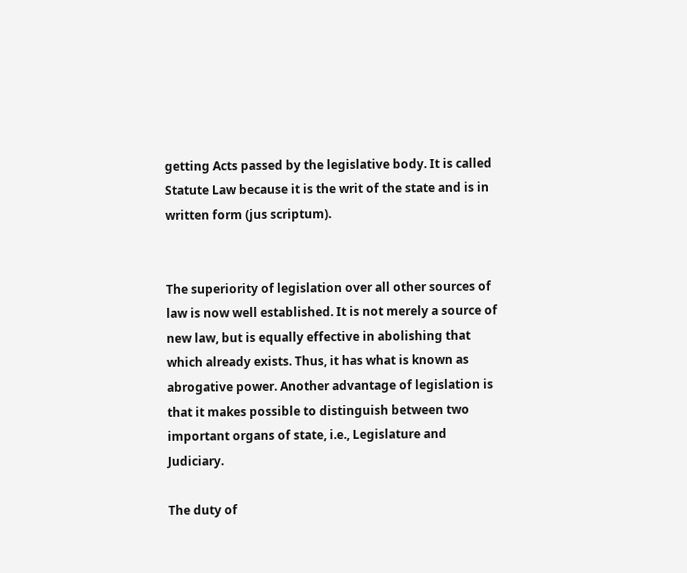getting Acts passed by the legislative body. It is called Statute Law because it is the writ of the state and is in written form (jus scriptum).


The superiority of legislation over all other sources of law is now well established. It is not merely a source of new law, but is equally effective in abolishing that which already exists. Thus, it has what is known as abrogative power. Another advantage of legislation is that it makes possible to distinguish between two important organs of state, i.e., Legislature and Judiciary.

The duty of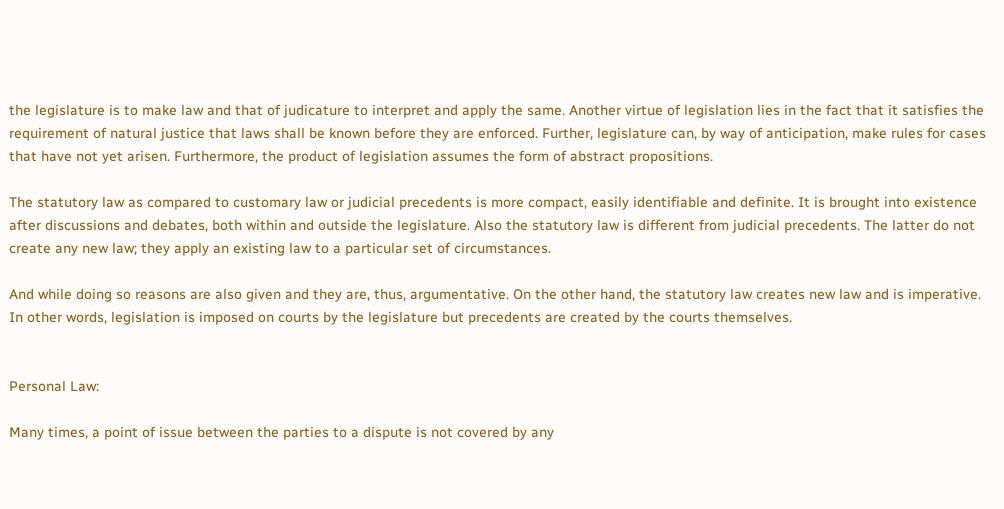the legislature is to make law and that of judicature to interpret and apply the same. Another virtue of legislation lies in the fact that it satisfies the requirement of natural justice that laws shall be known before they are enforced. Further, legislature can, by way of anticipation, make rules for cases that have not yet arisen. Furthermore, the product of legislation assumes the form of abstract propositions.

The statutory law as compared to customary law or judicial precedents is more compact, easily identifiable and definite. It is brought into existence after discussions and debates, both within and outside the legislature. Also the statutory law is different from judicial precedents. The latter do not create any new law; they apply an existing law to a particular set of circumstances.

And while doing so reasons are also given and they are, thus, argumentative. On the other hand, the statutory law creates new law and is imperative. In other words, legislation is imposed on courts by the legislature but precedents are created by the courts themselves.


Personal Law:

Many times, a point of issue between the parties to a dispute is not covered by any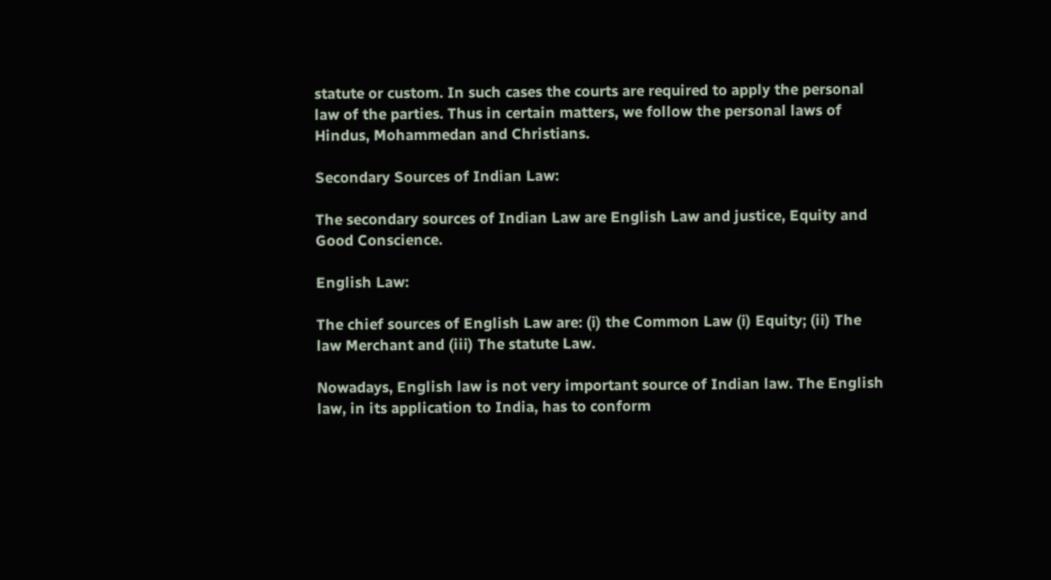statute or custom. In such cases the courts are required to apply the personal law of the parties. Thus in certain matters, we follow the personal laws of Hindus, Mohammedan and Christians.

Secondary Sources of Indian Law:

The secondary sources of Indian Law are English Law and justice, Equity and Good Conscience.

English Law:

The chief sources of English Law are: (i) the Common Law (i) Equity; (ii) The law Merchant and (iii) The statute Law.

Nowadays, English law is not very important source of Indian law. The English law, in its application to India, has to conform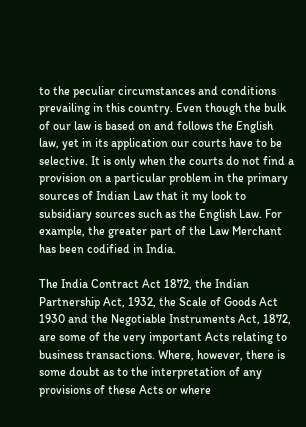to the peculiar circumstances and conditions prevailing in this country. Even though the bulk of our law is based on and follows the English law, yet in its application our courts have to be selective. It is only when the courts do not find a provision on a particular problem in the primary sources of Indian Law that it my look to subsidiary sources such as the English Law. For example, the greater part of the Law Merchant has been codified in India.

The India Contract Act 1872, the Indian Partnership Act, 1932, the Scale of Goods Act 1930 and the Negotiable Instruments Act, 1872, are some of the very important Acts relating to business transactions. Where, however, there is some doubt as to the interpretation of any provisions of these Acts or where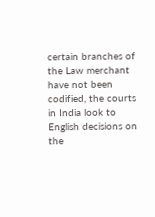certain branches of the Law merchant have not been codified, the courts in India look to English decisions on the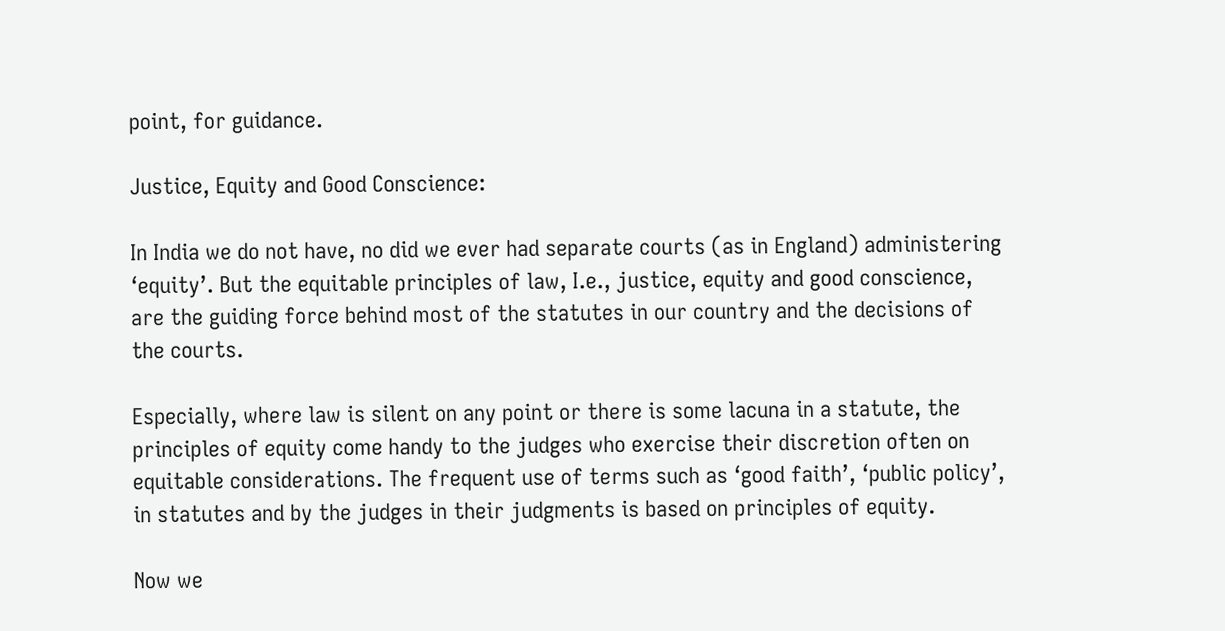point, for guidance.

Justice, Equity and Good Conscience:

In India we do not have, no did we ever had separate courts (as in England) administering ‘equity’. But the equitable principles of law, I.e., justice, equity and good conscience, are the guiding force behind most of the statutes in our country and the decisions of the courts.

Especially, where law is silent on any point or there is some lacuna in a statute, the principles of equity come handy to the judges who exercise their discretion often on equitable considerations. The frequent use of terms such as ‘good faith’, ‘public policy’, in statutes and by the judges in their judgments is based on principles of equity.

Now we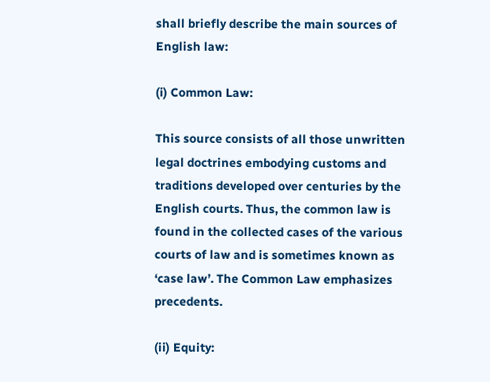shall briefly describe the main sources of English law:

(i) Common Law:

This source consists of all those unwritten legal doctrines embodying customs and traditions developed over centuries by the English courts. Thus, the common law is found in the collected cases of the various courts of law and is sometimes known as ‘case law’. The Common Law emphasizes precedents.

(ii) Equity: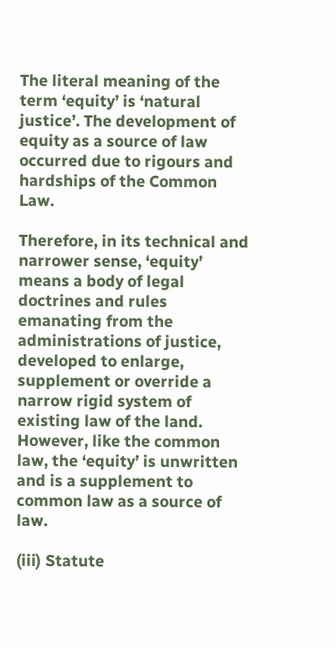The literal meaning of the term ‘equity’ is ‘natural justice’. The development of equity as a source of law occurred due to rigours and hardships of the Common Law.

Therefore, in its technical and narrower sense, ‘equity’ means a body of legal doctrines and rules emanating from the administrations of justice, developed to enlarge, supplement or override a narrow rigid system of existing law of the land. However, like the common law, the ‘equity’ is unwritten and is a supplement to common law as a source of law.

(iii) Statute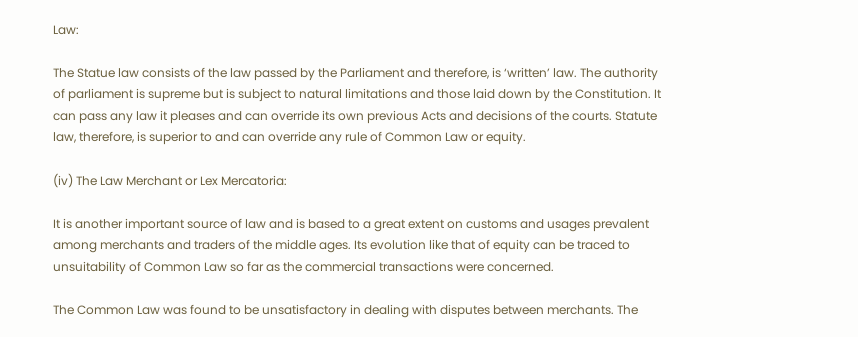Law:

The Statue law consists of the law passed by the Parliament and therefore, is ‘written’ law. The authority of parliament is supreme but is subject to natural limitations and those laid down by the Constitution. It can pass any law it pleases and can override its own previous Acts and decisions of the courts. Statute law, therefore, is superior to and can override any rule of Common Law or equity.

(iv) The Law Merchant or Lex Mercatoria:

It is another important source of law and is based to a great extent on customs and usages prevalent among merchants and traders of the middle ages. Its evolution like that of equity can be traced to unsuitability of Common Law so far as the commercial transactions were concerned.

The Common Law was found to be unsatisfactory in dealing with disputes between merchants. The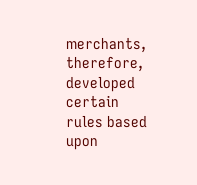merchants, therefore, developed certain rules based upon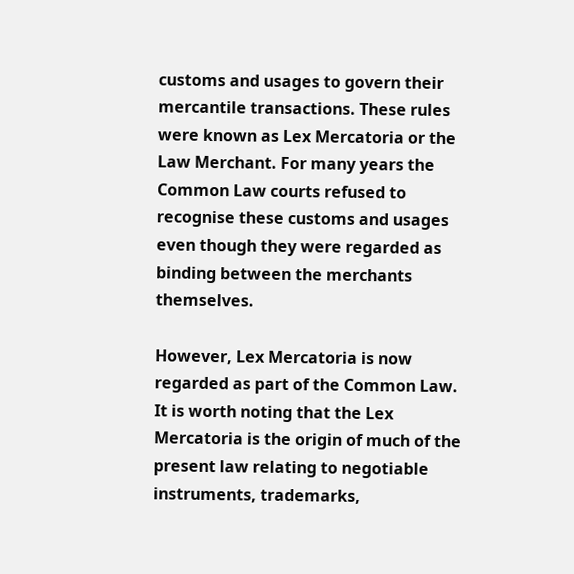customs and usages to govern their mercantile transactions. These rules were known as Lex Mercatoria or the Law Merchant. For many years the Common Law courts refused to recognise these customs and usages even though they were regarded as binding between the merchants themselves.

However, Lex Mercatoria is now regarded as part of the Common Law. It is worth noting that the Lex Mercatoria is the origin of much of the present law relating to negotiable instruments, trademarks,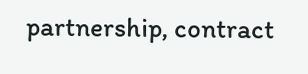partnership, contract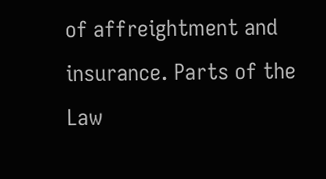of affreightment and insurance. Parts of the Law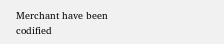Merchant have been codified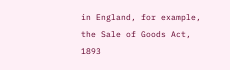in England, for example, the Sale of Goods Act, 1893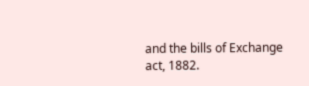and the bills of Exchange act, 1882.